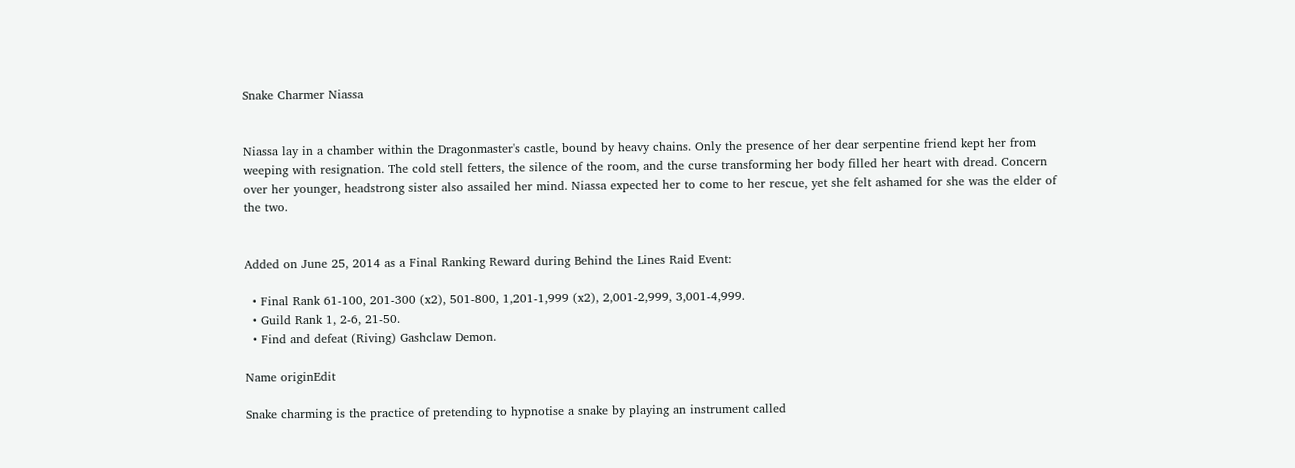Snake Charmer Niassa


Niassa lay in a chamber within the Dragonmaster's castle, bound by heavy chains. Only the presence of her dear serpentine friend kept her from weeping with resignation. The cold stell fetters, the silence of the room, and the curse transforming her body filled her heart with dread. Concern over her younger, headstrong sister also assailed her mind. Niassa expected her to come to her rescue, yet she felt ashamed for she was the elder of the two.


Added on June 25, 2014 as a Final Ranking Reward during Behind the Lines Raid Event:

  • Final Rank 61-100, 201-300 (x2), 501-800, 1,201-1,999 (x2), 2,001-2,999, 3,001-4,999.
  • Guild Rank 1, 2-6, 21-50.
  • Find and defeat (Riving) Gashclaw Demon.

Name originEdit

Snake charming is the practice of pretending to hypnotise a snake by playing an instrument called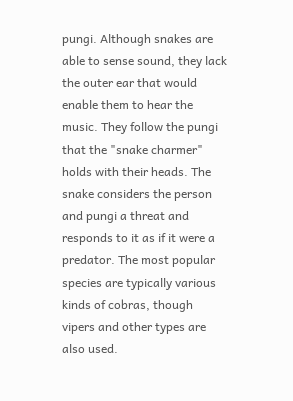pungi. Although snakes are able to sense sound, they lack the outer ear that would enable them to hear the music. They follow the pungi that the "snake charmer" holds with their heads. The snake considers the person and pungi a threat and responds to it as if it were a predator. The most popular species are typically various kinds of cobras, though vipers and other types are also used.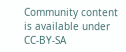Community content is available under CC-BY-SA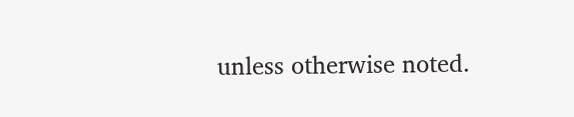unless otherwise noted.